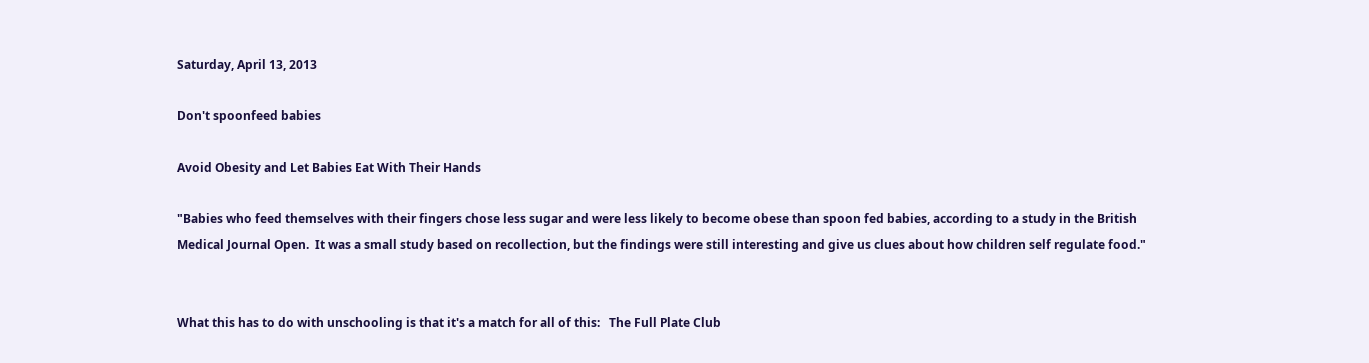Saturday, April 13, 2013

Don't spoonfeed babies

Avoid Obesity and Let Babies Eat With Their Hands

"Babies who feed themselves with their fingers chose less sugar and were less likely to become obese than spoon fed babies, according to a study in the British Medical Journal Open.  It was a small study based on recollection, but the findings were still interesting and give us clues about how children self regulate food."


What this has to do with unschooling is that it's a match for all of this:   The Full Plate Club